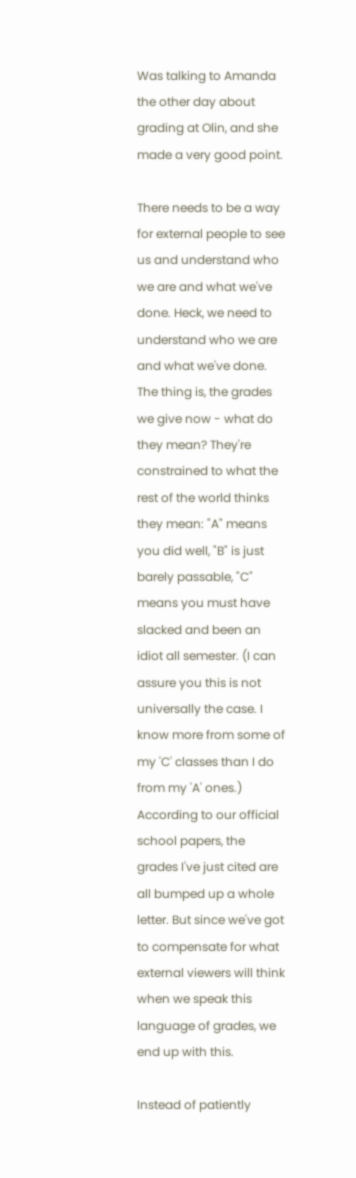Was talking to Amanda the other day about grading at Olin, and she made a very good point.

There needs to be a way for external people to see us and understand who we are and what we've done. Heck, we need to understand who we are and what we've done. The thing is, the grades we give now - what do they mean? They're constrained to what the rest of the world thinks they mean: "A" means you did well, "B" is just barely passable, "C" means you must have slacked and been an idiot all semester. (I can assure you this is not universally the case. I know more from some of my 'C' classes than I do from my 'A' ones.) According to our official school papers, the grades I've just cited are all bumped up a whole letter. But since we've got to compensate for what external viewers will think when we speak this language of grades, we end up with this.

Instead of patiently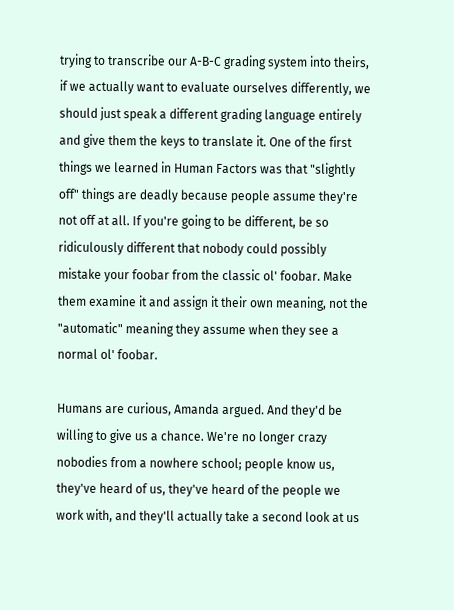trying to transcribe our A-B-C grading system into theirs, if we actually want to evaluate ourselves differently, we should just speak a different grading language entirely and give them the keys to translate it. One of the first things we learned in Human Factors was that "slightly off" things are deadly because people assume they're not off at all. If you're going to be different, be so ridiculously different that nobody could possibly mistake your foobar from the classic ol' foobar. Make them examine it and assign it their own meaning, not the "automatic" meaning they assume when they see a normal ol' foobar.

Humans are curious, Amanda argued. And they'd be willing to give us a chance. We're no longer crazy nobodies from a nowhere school; people know us, they've heard of us, they've heard of the people we work with, and they'll actually take a second look at us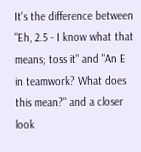It's the difference between "Eh, 2.5 - I know what that means; toss it" and "An E in teamwork? What does this mean?" and a closer look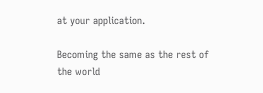at your application.

Becoming the same as the rest of the world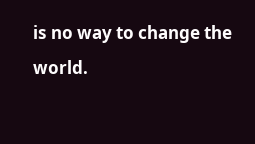is no way to change the world.